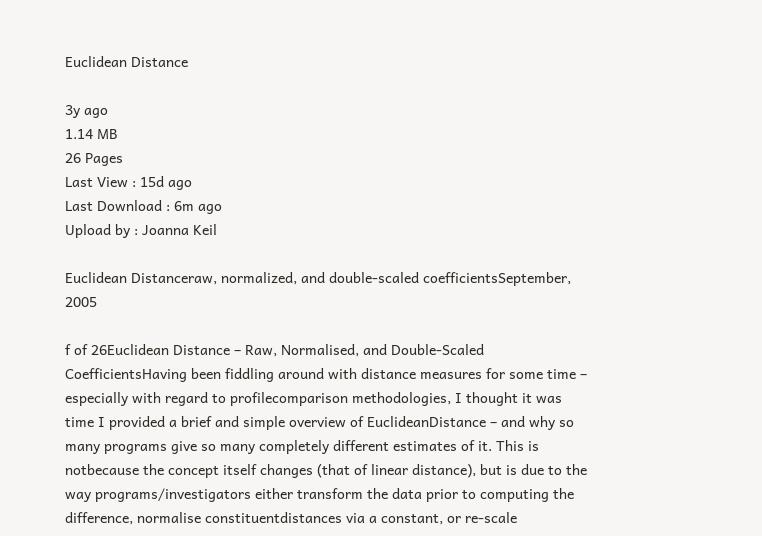Euclidean Distance

3y ago
1.14 MB
26 Pages
Last View : 15d ago
Last Download : 6m ago
Upload by : Joanna Keil

Euclidean Distanceraw, normalized, and double‐scaled coefficientsSeptember, 2005

f of 26Euclidean Distance – Raw, Normalised, and Double‐Scaled CoefficientsHaving been fiddling around with distance measures for some time – especially with regard to profilecomparison methodologies, I thought it was time I provided a brief and simple overview of EuclideanDistance – and why so many programs give so many completely different estimates of it. This is notbecause the concept itself changes (that of linear distance), but is due to the way programs/investigators either transform the data prior to computing the difference, normalise constituentdistances via a constant, or re‐scale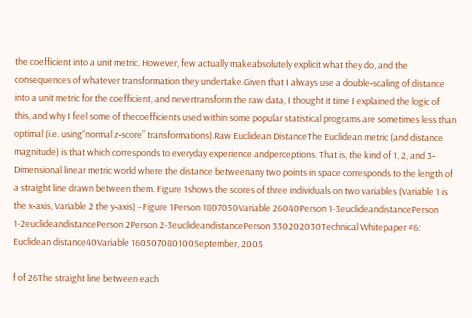the coefficient into a unit metric. However, few actually makeabsolutely explicit what they do, and the consequences of whatever transformation they undertake.Given that I always use a double‐scaling of distance into a unit metric for the coefficient, and nevertransform the raw data, I thought it time I explained the logic of this, and why I feel some of thecoefficients used within some popular statistical programs are sometimes less than optimal (i.e. using“normal z‐score” transformations).Raw Euclidean DistanceThe Euclidean metric (and distance magnitude) is that which corresponds to everyday experience andperceptions. That is, the kind of 1, 2, and 3‐Dimensional linear metric world where the distance betweenany two points in space corresponds to the length of a straight line drawn between them. Figure 1shows the scores of three individuals on two variables (Variable 1 is the x‐axis, Variable 2 the y‐axis) –Figure 1Person 1807050Variable 26040Person 1-3euclideandistancePerson 1-2euclideandistancePerson 2Person 2-3euclideandistancePerson 330202030Technical Whitepaper #6: Euclidean distance40Variable 160507080100September, 2005

f of 26The straight line between each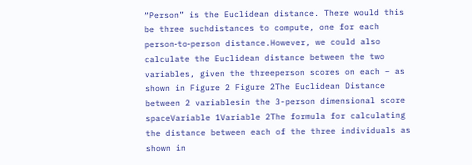“Person” is the Euclidean distance. There would this be three suchdistances to compute, one for each person‐to‐person distance.However, we could also calculate the Euclidean distance between the two variables, given the threeperson scores on each – as shown in Figure 2 Figure 2The Euclidean Distance between 2 variablesin the 3-person dimensional score spaceVariable 1Variable 2The formula for calculating the distance between each of the three individuals as shown in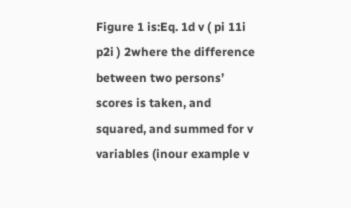Figure 1 is:Eq. 1d v ( pi 11i p2i ) 2where the difference between two persons’ scores is taken, and squared, and summed for v variables (inour example v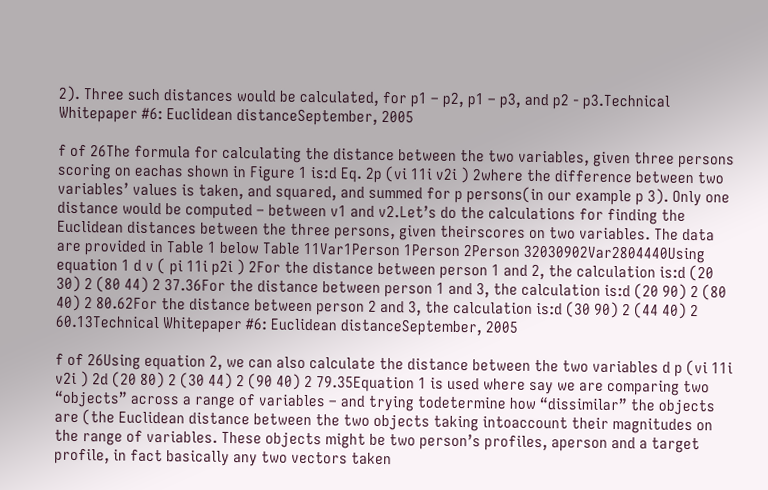2). Three such distances would be calculated, for p1 – p2, p1 – p3, and p2 ‐ p3.Technical Whitepaper #6: Euclidean distanceSeptember, 2005

f of 26The formula for calculating the distance between the two variables, given three persons scoring on eachas shown in Figure 1 is:d Eq. 2p (vi 11i v2i ) 2where the difference between two variables’ values is taken, and squared, and summed for p persons(in our example p 3). Only one distance would be computed – between v1 and v2.Let’s do the calculations for finding the Euclidean distances between the three persons, given theirscores on two variables. The data are provided in Table 1 below Table 11Var1Person 1Person 2Person 32030902Var2804440Using equation 1 d v ( pi 11i p2i ) 2For the distance between person 1 and 2, the calculation is:d (20 30) 2 (80 44) 2 37.36For the distance between person 1 and 3, the calculation is:d (20 90) 2 (80 40) 2 80.62For the distance between person 2 and 3, the calculation is:d (30 90) 2 (44 40) 2 60.13Technical Whitepaper #6: Euclidean distanceSeptember, 2005

f of 26Using equation 2, we can also calculate the distance between the two variables d p (vi 11i v2i ) 2d (20 80) 2 (30 44) 2 (90 40) 2 79.35Equation 1 is used where say we are comparing two “objects” across a range of variables – and trying todetermine how “dissimilar” the objects are (the Euclidean distance between the two objects taking intoaccount their magnitudes on the range of variables. These objects might be two person’s profiles, aperson and a target profile, in fact basically any two vectors taken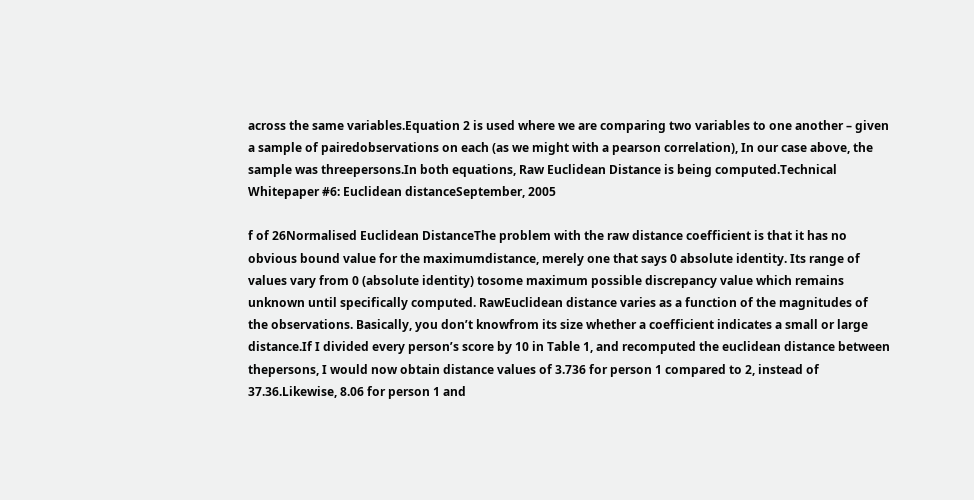across the same variables.Equation 2 is used where we are comparing two variables to one another – given a sample of pairedobservations on each (as we might with a pearson correlation), In our case above, the sample was threepersons.In both equations, Raw Euclidean Distance is being computed.Technical Whitepaper #6: Euclidean distanceSeptember, 2005

f of 26Normalised Euclidean DistanceThe problem with the raw distance coefficient is that it has no obvious bound value for the maximumdistance, merely one that says 0 absolute identity. Its range of values vary from 0 (absolute identity) tosome maximum possible discrepancy value which remains unknown until specifically computed. RawEuclidean distance varies as a function of the magnitudes of the observations. Basically, you don’t knowfrom its size whether a coefficient indicates a small or large distance.If I divided every person’s score by 10 in Table 1, and recomputed the euclidean distance between thepersons, I would now obtain distance values of 3.736 for person 1 compared to 2, instead of 37.36.Likewise, 8.06 for person 1 and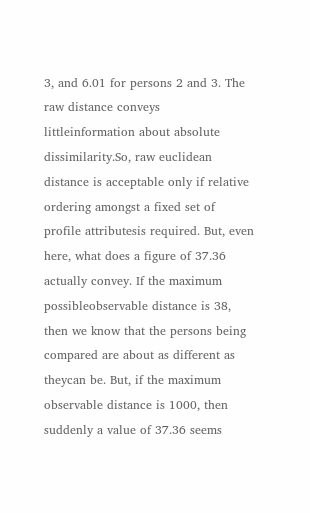3, and 6.01 for persons 2 and 3. The raw distance conveys littleinformation about absolute dissimilarity.So, raw euclidean distance is acceptable only if relative ordering amongst a fixed set of profile attributesis required. But, even here, what does a figure of 37.36 actually convey. If the maximum possibleobservable distance is 38, then we know that the persons being compared are about as different as theycan be. But, if the maximum observable distance is 1000, then suddenly a value of 37.36 seems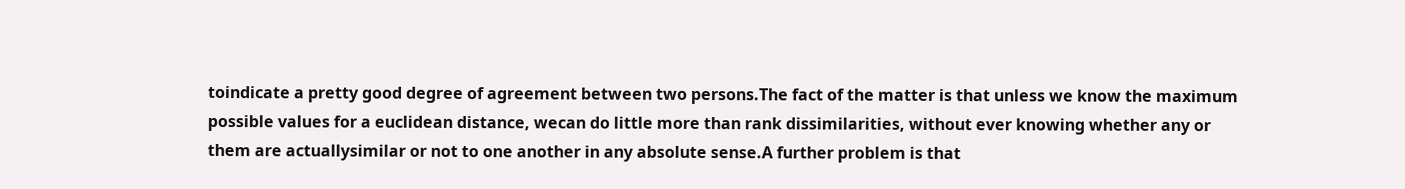toindicate a pretty good degree of agreement between two persons.The fact of the matter is that unless we know the maximum possible values for a euclidean distance, wecan do little more than rank dissimilarities, without ever knowing whether any or them are actuallysimilar or not to one another in any absolute sense.A further problem is that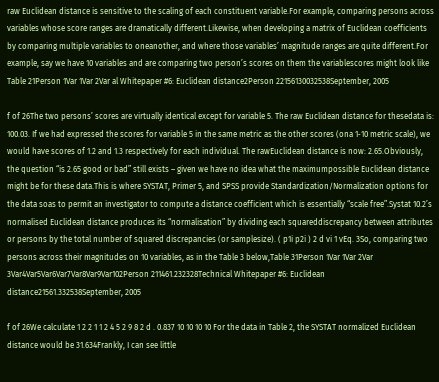raw Euclidean distance is sensitive to the scaling of each constituent variable.For example, comparing persons across variables whose score ranges are dramatically different.Likewise, when developing a matrix of Euclidean coefficients by comparing multiple variables to oneanother, and where those variables’ magnitude ranges are quite different.For example, say we have 10 variables and are comparing two person’s scores on them the variablescores might look like Table 21Person 1Var 1Var 2Var al Whitepaper #6: Euclidean distance2Person 22156130032538September, 2005

f of 26The two persons’ scores are virtually identical except for variable 5. The raw Euclidean distance for thesedata is: 100.03. If we had expressed the scores for variable 5 in the same metric as the other scores (ona 1‐10 metric scale), we would have scores of 1.2 and 1.3 respectively for each individual. The rawEuclidean distance is now: 2.65.Obviously, the question “is 2.65 good or bad” still exists – given we have no idea what the maximumpossible Euclidean distance might be for these data.This is where SYSTAT, Primer 5, and SPSS provide Standardization/Normalization options for the data soas to permit an investigator to compute a distance coefficient which is essentially “scale free”.Systat 10.2’s normalised Euclidean distance produces its “normalisation” by dividing each squareddiscrepancy between attributes or persons by the total number of squared discrepancies (or samplesize). ( p1i p2i ) 2 d vi 1 vEq. 3So, comparing two persons across their magnitudes on 10 variables, as in the Table 3 below,Table 31Person 1Var 1Var 2Var 3Var4Var5Var6Var7Var8Var9Var102Person 211461.232328Technical Whitepaper #6: Euclidean distance21561.332538September, 2005

f of 26We calculate 1 2 2 1 1 2 4 5 2 9 8 2 d . 0.837 10 10 10 10 For the data in Table 2, the SYSTAT normalized Euclidean distance would be 31.634Frankly, I can see little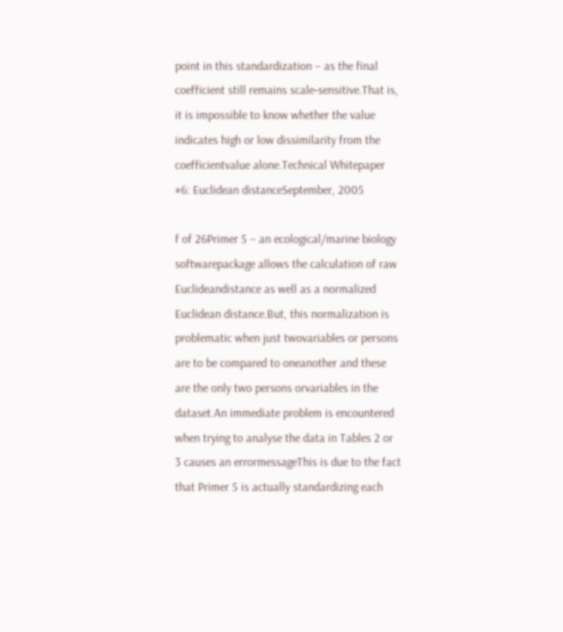point in this standardization – as the final coefficient still remains scale‐sensitive.That is, it is impossible to know whether the value indicates high or low dissimilarity from the coefficientvalue alone.Technical Whitepaper #6: Euclidean distanceSeptember, 2005

f of 26Primer 5 – an ecological/marine biology softwarepackage allows the calculation of raw Euclideandistance as well as a normalized Euclidean distance.But, this normalization is problematic when just twovariables or persons are to be compared to oneanother and these are the only two persons orvariables in the dataset.An immediate problem is encountered when trying to analyse the data in Tables 2 or 3 causes an errormessageThis is due to the fact that Primer 5 is actually standardizing each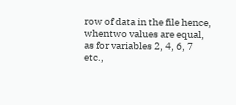row of data in the file hence, whentwo values are equal, as for variables 2, 4, 6, 7 etc.,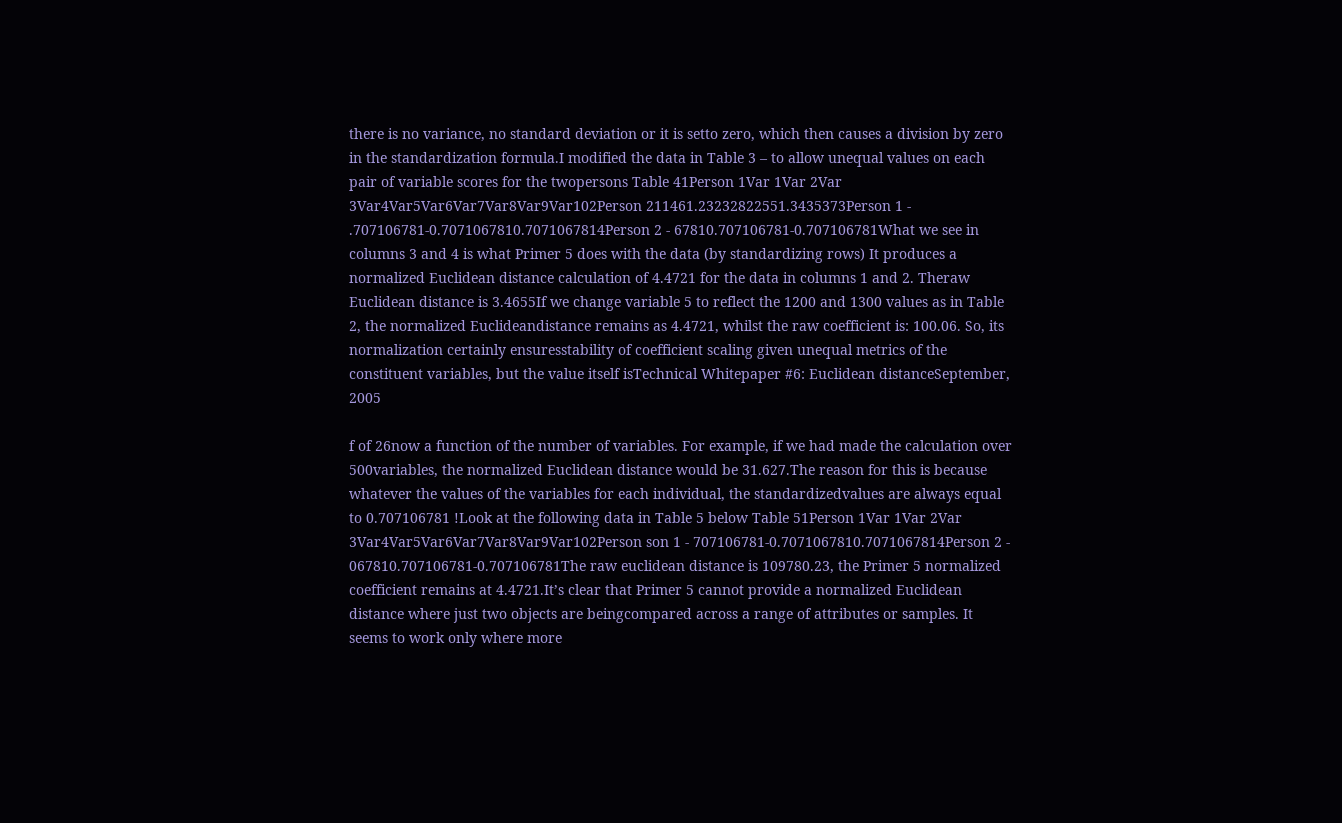there is no variance, no standard deviation or it is setto zero, which then causes a division by zero in the standardization formula.I modified the data in Table 3 – to allow unequal values on each pair of variable scores for the twopersons Table 41Person 1Var 1Var 2Var 3Var4Var5Var6Var7Var8Var9Var102Person 211461.23232822551.3435373Person 1 - .707106781-0.7071067810.7071067814Person 2 - 67810.707106781-0.707106781What we see in columns 3 and 4 is what Primer 5 does with the data (by standardizing rows) It produces a normalized Euclidean distance calculation of 4.4721 for the data in columns 1 and 2. Theraw Euclidean distance is 3.4655If we change variable 5 to reflect the 1200 and 1300 values as in Table 2, the normalized Euclideandistance remains as 4.4721, whilst the raw coefficient is: 100.06. So, its normalization certainly ensuresstability of coefficient scaling given unequal metrics of the constituent variables, but the value itself isTechnical Whitepaper #6: Euclidean distanceSeptember, 2005

f of 26now a function of the number of variables. For example, if we had made the calculation over 500variables, the normalized Euclidean distance would be 31.627.The reason for this is because whatever the values of the variables for each individual, the standardizedvalues are always equal to 0.707106781 !Look at the following data in Table 5 below Table 51Person 1Var 1Var 2Var 3Var4Var5Var6Var7Var8Var9Var102Person son 1 - 707106781-0.7071067810.7071067814Person 2 - 067810.707106781-0.707106781The raw euclidean distance is 109780.23, the Primer 5 normalized coefficient remains at 4.4721.It’s clear that Primer 5 cannot provide a normalized Euclidean distance where just two objects are beingcompared across a range of attributes or samples. It seems to work only where more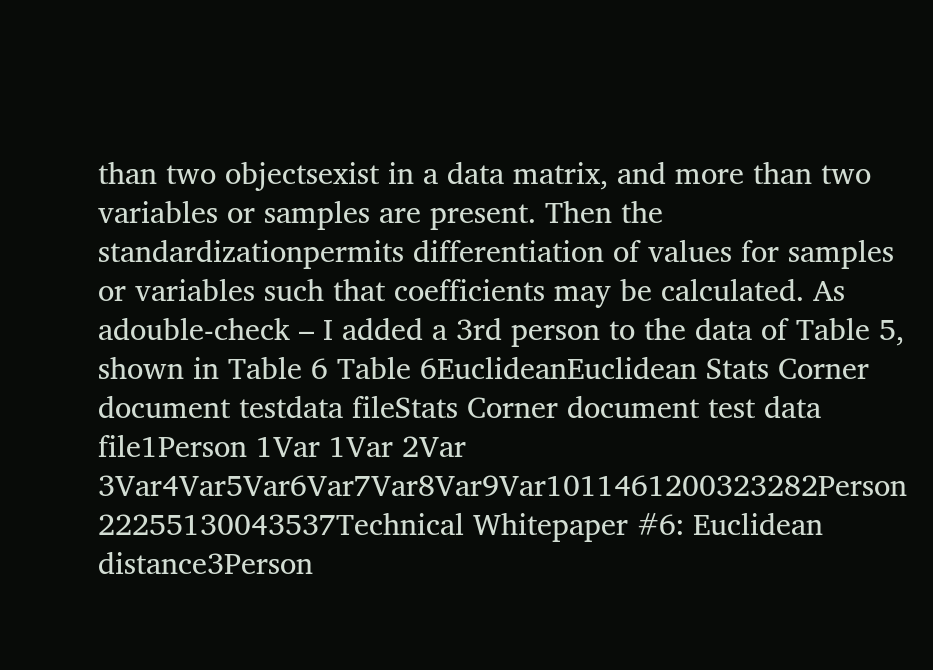than two objectsexist in a data matrix, and more than two variables or samples are present. Then the standardizationpermits differentiation of values for samples or variables such that coefficients may be calculated. As adouble‐check – I added a 3rd person to the data of Table 5, shown in Table 6 Table 6EuclideanEuclidean Stats Corner document testdata fileStats Corner document test data file1Person 1Var 1Var 2Var 3Var4Var5Var6Var7Var8Var9Var1011461200323282Person 22255130043537Technical Whitepaper #6: Euclidean distance3Person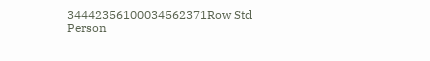34442356100034562371Row Std Person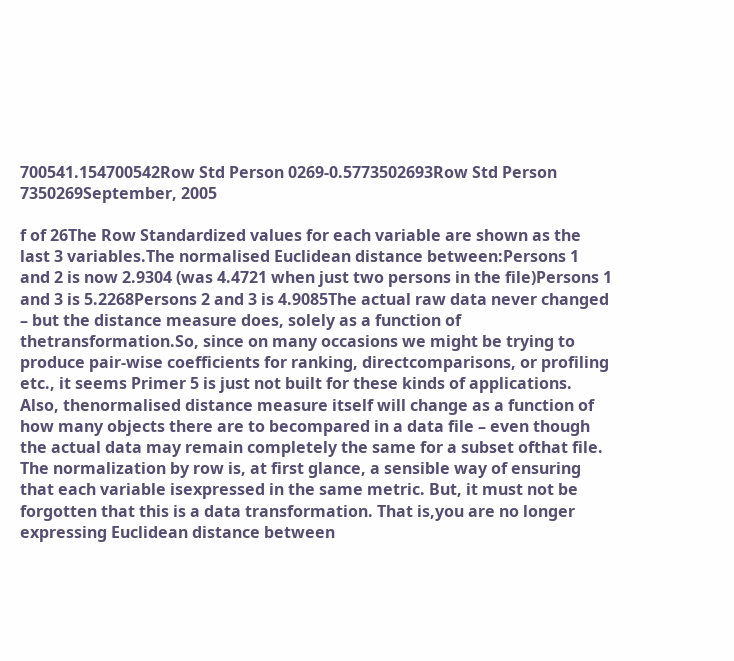700541.154700542Row Std Person 0269-0.5773502693Row Std Person 7350269September, 2005

f of 26The Row Standardized values for each variable are shown as the last 3 variables.The normalised Euclidean distance between:Persons 1 and 2 is now 2.9304 (was 4.4721 when just two persons in the file)Persons 1 and 3 is 5.2268Persons 2 and 3 is 4.9085The actual raw data never changed – but the distance measure does, solely as a function of thetransformation.So, since on many occasions we might be trying to produce pair‐wise coefficients for ranking, directcomparisons, or profiling etc., it seems Primer 5 is just not built for these kinds of applications. Also, thenormalised distance measure itself will change as a function of how many objects there are to becompared in a data file – even though the actual data may remain completely the same for a subset ofthat file. The normalization by row is, at first glance, a sensible way of ensuring that each variable isexpressed in the same metric. But, it must not be forgotten that this is a data transformation. That is,you are no longer expressing Euclidean distance between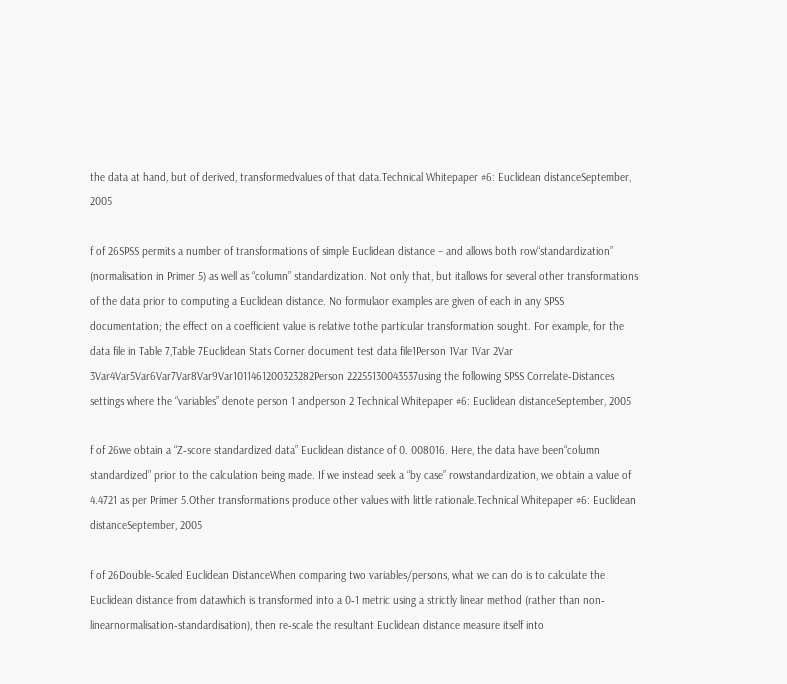the data at hand, but of derived, transformedvalues of that data.Technical Whitepaper #6: Euclidean distanceSeptember, 2005

f of 26SPSS permits a number of transformations of simple Euclidean distance – and allows both row“standardization” (normalisation in Primer 5) as well as “column” standardization. Not only that, but itallows for several other transformations of the data prior to computing a Euclidean distance. No formulaor examples are given of each in any SPSS documentation; the effect on a coefficient value is relative tothe particular transformation sought. For example, for the data file in Table 7,Table 7Euclidean Stats Corner document test data file1Person 1Var 1Var 2Var 3Var4Var5Var6Var7Var8Var9Var1011461200323282Person 22255130043537using the following SPSS Correlate‐Distances settings where the “variables” denote person 1 andperson 2 Technical Whitepaper #6: Euclidean distanceSeptember, 2005

f of 26we obtain a “Z‐score standardized data” Euclidean distance of 0. 008016. Here, the data have been“column standardized” prior to the calculation being made. If we instead seek a “by case” rowstandardization, we obtain a value of 4.4721 as per Primer 5.Other transformations produce other values with little rationale.Technical Whitepaper #6: Euclidean distanceSeptember, 2005

f of 26Double‐Scaled Euclidean DistanceWhen comparing two variables/persons, what we can do is to calculate the Euclidean distance from datawhich is transformed into a 0‐1 metric using a strictly linear method (rather than non‐linearnormalisation‐standardisation), then re‐scale the resultant Euclidean distance measure itself into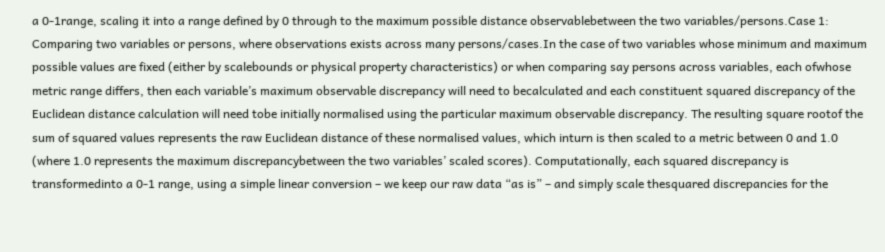a 0‐1range, scaling it into a range defined by 0 through to the maximum possible distance observablebetween the two variables/persons.Case 1: Comparing two variables or persons, where observations exists across many persons/cases.In the case of two variables whose minimum and maximum possible values are fixed (either by scalebounds or physical property characteristics) or when comparing say persons across variables, each ofwhose metric range differs, then each variable’s maximum observable discrepancy will need to becalculated and each constituent squared discrepancy of the Euclidean distance calculation will need tobe initially normalised using the particular maximum observable discrepancy. The resulting square rootof the sum of squared values represents the raw Euclidean distance of these normalised values, which inturn is then scaled to a metric between 0 and 1.0 (where 1.0 represents the maximum discrepancybetween the two variables’ scaled scores). Computationally, each squared discrepancy is transformedinto a 0‐1 range, using a simple linear conversion – we keep our raw data “as is” – and simply scale thesquared discrepancies for the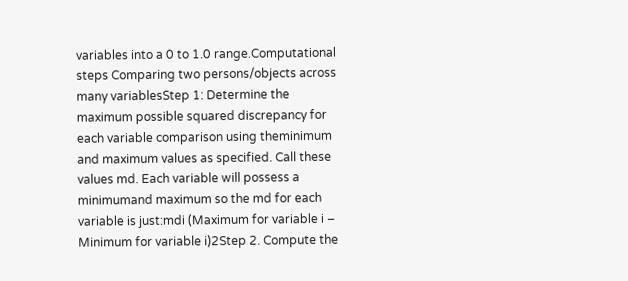variables into a 0 to 1.0 range.Computational steps Comparing two persons/objects across many variablesStep 1: Determine the maximum possible squared discrepancy for each variable comparison using theminimum and maximum values as specified. Call these values md. Each variable will possess a minimumand maximum so the md for each variable is just:mdi (Maximum for variable i – Minimum for variable i)2Step 2. Compute the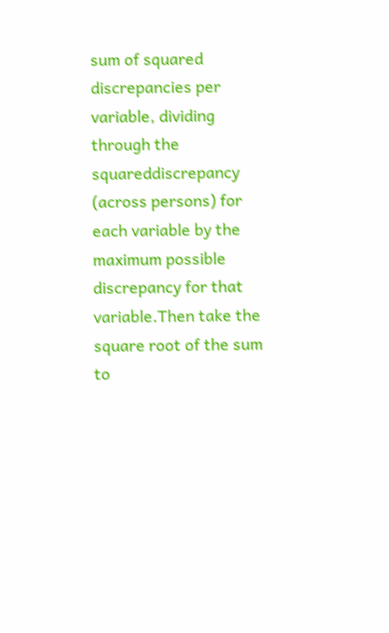sum of squared discrepancies per variable, dividing through the squareddiscrepancy (across persons) for each variable by the maximum possible discrepancy for that variable.Then take the square root of the sum to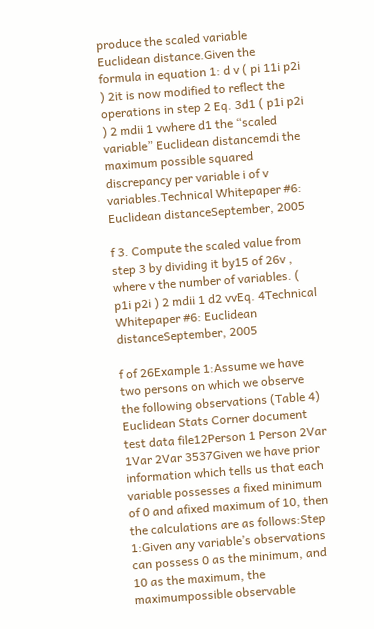produce the scaled variable Euclidean distance.Given the formula in equation 1: d v ( pi 11i p2i ) 2it is now modified to reflect the operations in step 2 Eq. 3d1 ( p1i p2i ) 2 mdii 1 vwhere d1 the “scaled variable” Euclidean distancemdi the maximum possible squared discrepancy per variable i of v variables.Technical Whitepaper #6: Euclidean distanceSeptember, 2005

f 3. Compute the scaled value from step 3 by dividing it by15 of 26v , where v the number of variables. ( p1i p2i ) 2 mdii 1 d2 vvEq. 4Technical Whitepaper #6: Euclidean distanceSeptember, 2005

f of 26Example 1:Assume we have two persons on which we observe the following observations (Table 4) Euclidean Stats Corner document test data file12Person 1 Person 2Var 1Var 2Var 3537Given we have prior information which tells us that each variable possesses a fixed minimum of 0 and afixed maximum of 10, then the calculations are as follows:Step 1:Given any variable’s observations can possess 0 as the minimum, and 10 as the maximum, the maximumpossible observable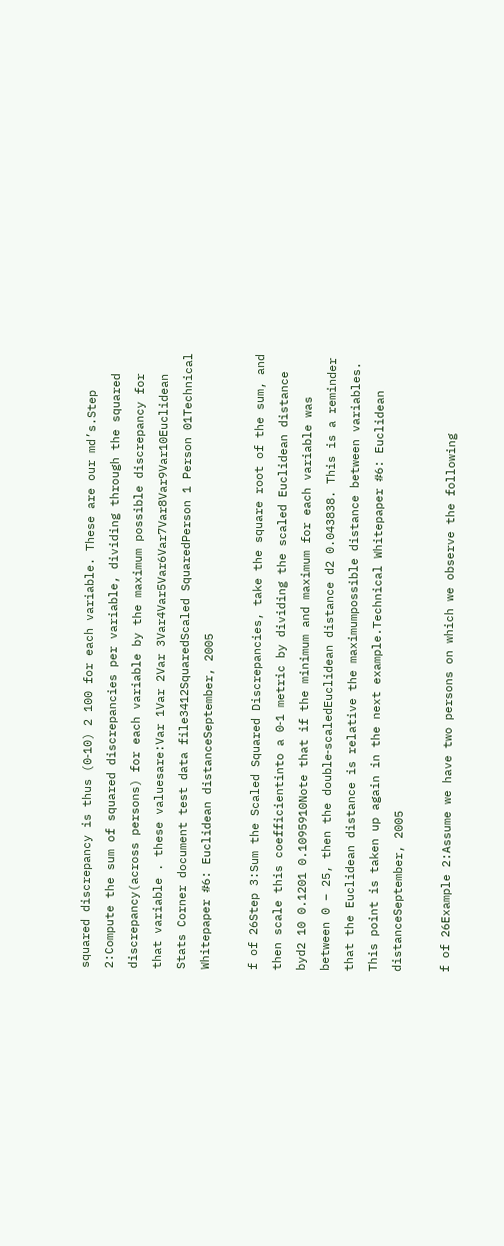squared discrepancy is thus (0‐10) 2 100 for each variable. These are our md’s.Step 2:Compute the sum of squared discrepancies per variable, dividing through the squared discrepancy(across persons) for each variable by the maximum possible discrepancy for that variable . these valuesare:Var 1Var 2Var 3Var4Var5Var6Var7Var8Var9Var10Euclidean Stats Corner document test data file3412SquaredScaled SquaredPerson 1 Person 01Technical Whitepaper #6: Euclidean distanceSeptember, 2005

f of 26Step 3:Sum the Scaled Squared Discrepancies, take the square root of the sum, and then scale this coefficientinto a 0‐1 metric by dividing the scaled Euclidean distance byd2 10 0.1201 0.1095910Note that if the minimum and maximum for each variable was between 0 – 25, then the double‐scaledEuclidean distance d2 0.043838. This is a reminder that the Euclidean distance is relative the maximumpossible distance between variables. This point is taken up again in the next example.Technical Whitepaper #6: Euclidean distanceSeptember, 2005

f of 26Example 2:Assume we have two persons on which we observe the following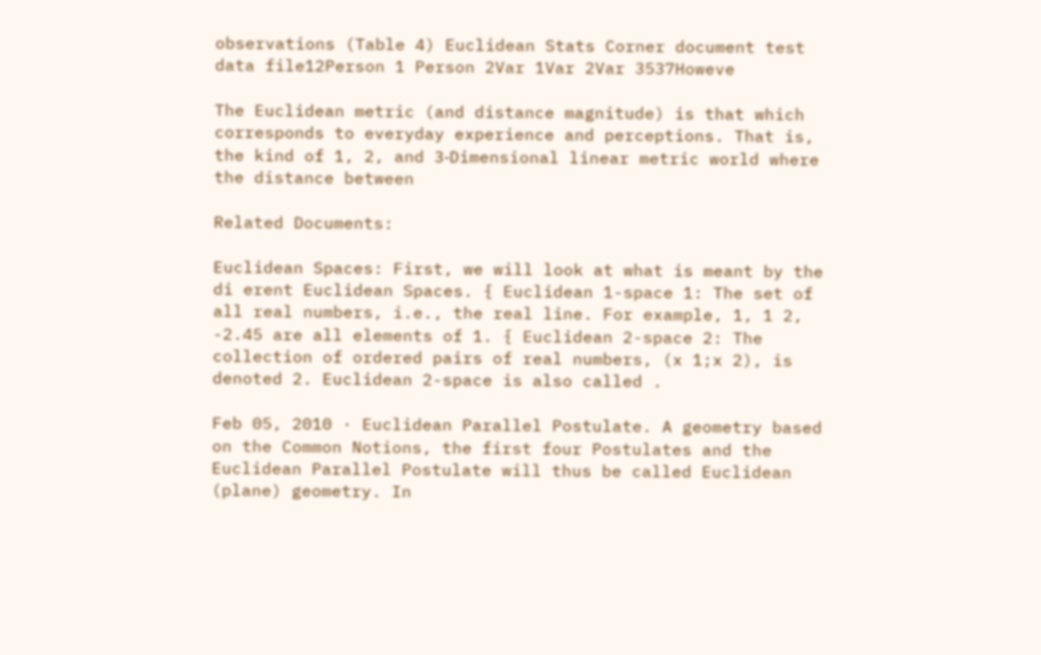observations (Table 4) Euclidean Stats Corner document test data file12Person 1 Person 2Var 1Var 2Var 3537Howeve

The Euclidean metric (and distance magnitude) is that which corresponds to everyday experience and perceptions. That is, the kind of 1, 2, and 3‐Dimensional linear metric world where the distance between

Related Documents:

Euclidean Spaces: First, we will look at what is meant by the di erent Euclidean Spaces. { Euclidean 1-space 1: The set of all real numbers, i.e., the real line. For example, 1, 1 2, -2.45 are all elements of 1. { Euclidean 2-space 2: The collection of ordered pairs of real numbers, (x 1;x 2), is denoted 2. Euclidean 2-space is also called .

Feb 05, 2010 · Euclidean Parallel Postulate. A geometry based on the Common Notions, the first four Postulates and the Euclidean Parallel Postulate will thus be called Euclidean (plane) geometry. In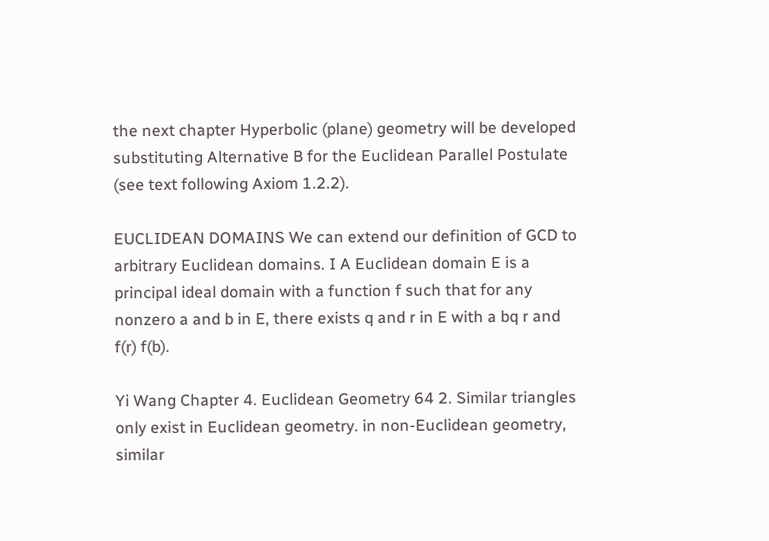the next chapter Hyperbolic (plane) geometry will be developed substituting Alternative B for the Euclidean Parallel Postulate (see text following Axiom 1.2.2).

EUCLIDEAN DOMAINS We can extend our definition of GCD to arbitrary Euclidean domains. I A Euclidean domain E is a principal ideal domain with a function f such that for any nonzero a and b in E, there exists q and r in E with a bq r and f(r) f(b).

Yi Wang Chapter 4. Euclidean Geometry 64 2. Similar triangles only exist in Euclidean geometry. in non-Euclidean geometry, similar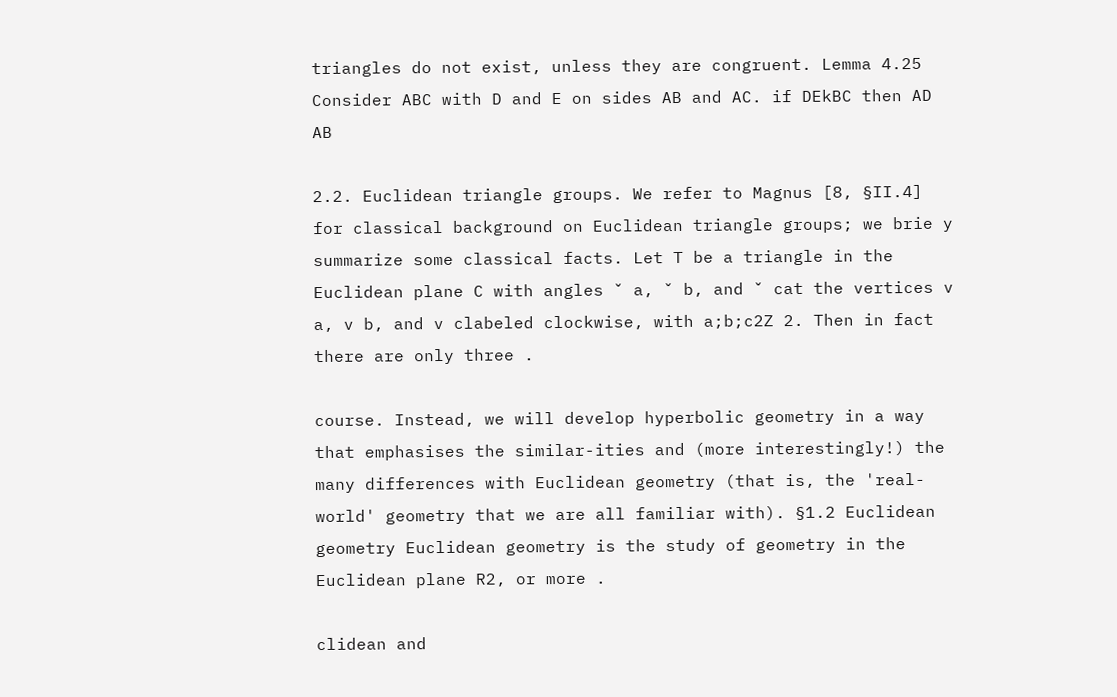triangles do not exist, unless they are congruent. Lemma 4.25 Consider ABC with D and E on sides AB and AC. if DEkBC then AD AB

2.2. Euclidean triangle groups. We refer to Magnus [8, §II.4] for classical background on Euclidean triangle groups; we brie y summarize some classical facts. Let T be a triangle in the Euclidean plane C with angles ˇ a, ˇ b, and ˇ cat the vertices v a, v b, and v clabeled clockwise, with a;b;c2Z 2. Then in fact there are only three .

course. Instead, we will develop hyperbolic geometry in a way that emphasises the similar-ities and (more interestingly!) the many differences with Euclidean geometry (that is, the 'real-world' geometry that we are all familiar with). §1.2 Euclidean geometry Euclidean geometry is the study of geometry in the Euclidean plane R2, or more .

clidean and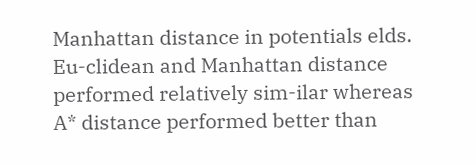Manhattan distance in potentials elds. Eu-clidean and Manhattan distance performed relatively sim-ilar whereas A* distance performed better than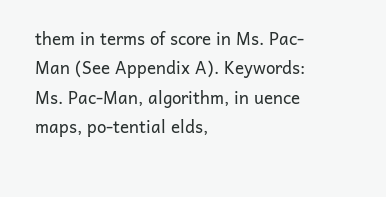them in terms of score in Ms. Pac-Man (See Appendix A). Keywords: Ms. Pac-Man, algorithm, in uence maps, po-tential elds,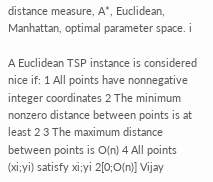distance measure, A*, Euclidean, Manhattan, optimal parameter space. i

A Euclidean TSP instance is considered nice if: 1 All points have nonnegative integer coordinates 2 The minimum nonzero distance between points is at least 2 3 The maximum distance between points is O(n) 4 All points (xi;yi) satisfy xi;yi 2[0;O(n)] Vijay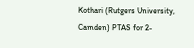Kothari (Rutgers University, Camden) PTAS for 2-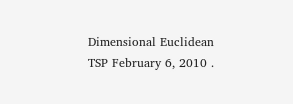Dimensional Euclidean TSP February 6, 2010 .